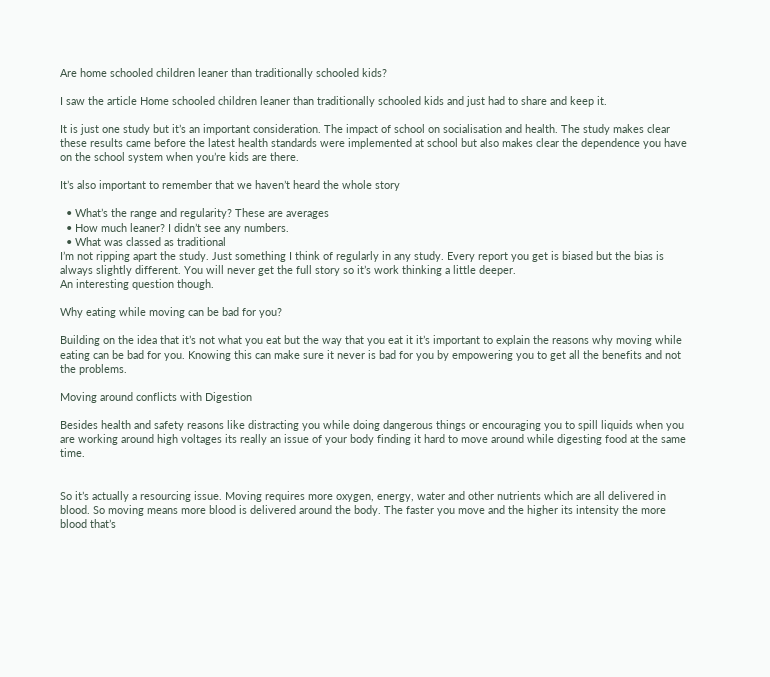Are home schooled children leaner than traditionally schooled kids?

I saw the article Home schooled children leaner than traditionally schooled kids and just had to share and keep it.

It is just one study but it’s an important consideration. The impact of school on socialisation and health. The study makes clear these results came before the latest health standards were implemented at school but also makes clear the dependence you have on the school system when you’re kids are there.

It’s also important to remember that we haven’t heard the whole story

  • What’s the range and regularity? These are averages
  • How much leaner? I didn’t see any numbers.
  • What was classed as traditional
I’m not ripping apart the study. Just something I think of regularly in any study. Every report you get is biased but the bias is always slightly different. You will never get the full story so it’s work thinking a little deeper.
An interesting question though.

Why eating while moving can be bad for you?

Building on the idea that it’s not what you eat but the way that you eat it it’s important to explain the reasons why moving while eating can be bad for you. Knowing this can make sure it never is bad for you by empowering you to get all the benefits and not the problems.

Moving around conflicts with Digestion

Besides health and safety reasons like distracting you while doing dangerous things or encouraging you to spill liquids when you are working around high voltages its really an issue of your body finding it hard to move around while digesting food at the same time.


So it’s actually a resourcing issue. Moving requires more oxygen, energy, water and other nutrients which are all delivered in blood. So moving means more blood is delivered around the body. The faster you move and the higher its intensity the more blood that’s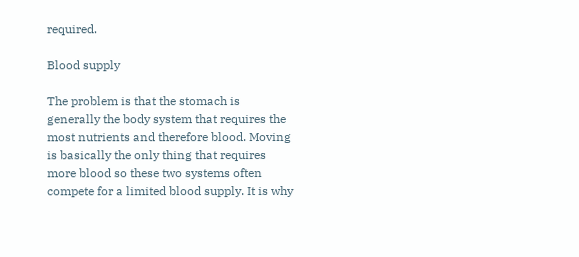required.

Blood supply

The problem is that the stomach is generally the body system that requires the most nutrients and therefore blood. Moving is basically the only thing that requires more blood so these two systems often compete for a limited blood supply. It is why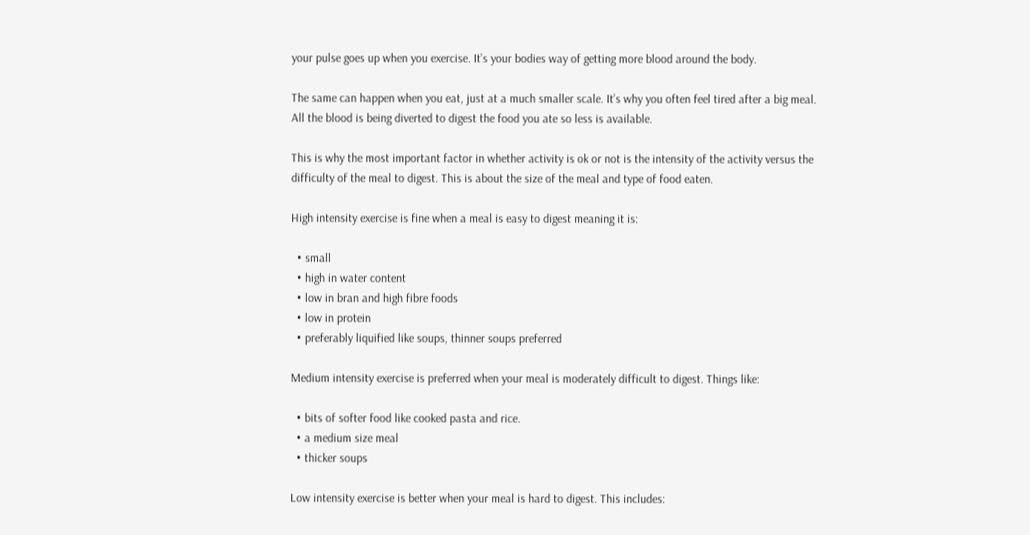your pulse goes up when you exercise. It’s your bodies way of getting more blood around the body.

The same can happen when you eat, just at a much smaller scale. It’s why you often feel tired after a big meal. All the blood is being diverted to digest the food you ate so less is available.

This is why the most important factor in whether activity is ok or not is the intensity of the activity versus the difficulty of the meal to digest. This is about the size of the meal and type of food eaten.

High intensity exercise is fine when a meal is easy to digest meaning it is:

  • small
  • high in water content
  • low in bran and high fibre foods
  • low in protein
  • preferably liquified like soups, thinner soups preferred

Medium intensity exercise is preferred when your meal is moderately difficult to digest. Things like:

  • bits of softer food like cooked pasta and rice.
  • a medium size meal
  • thicker soups

Low intensity exercise is better when your meal is hard to digest. This includes: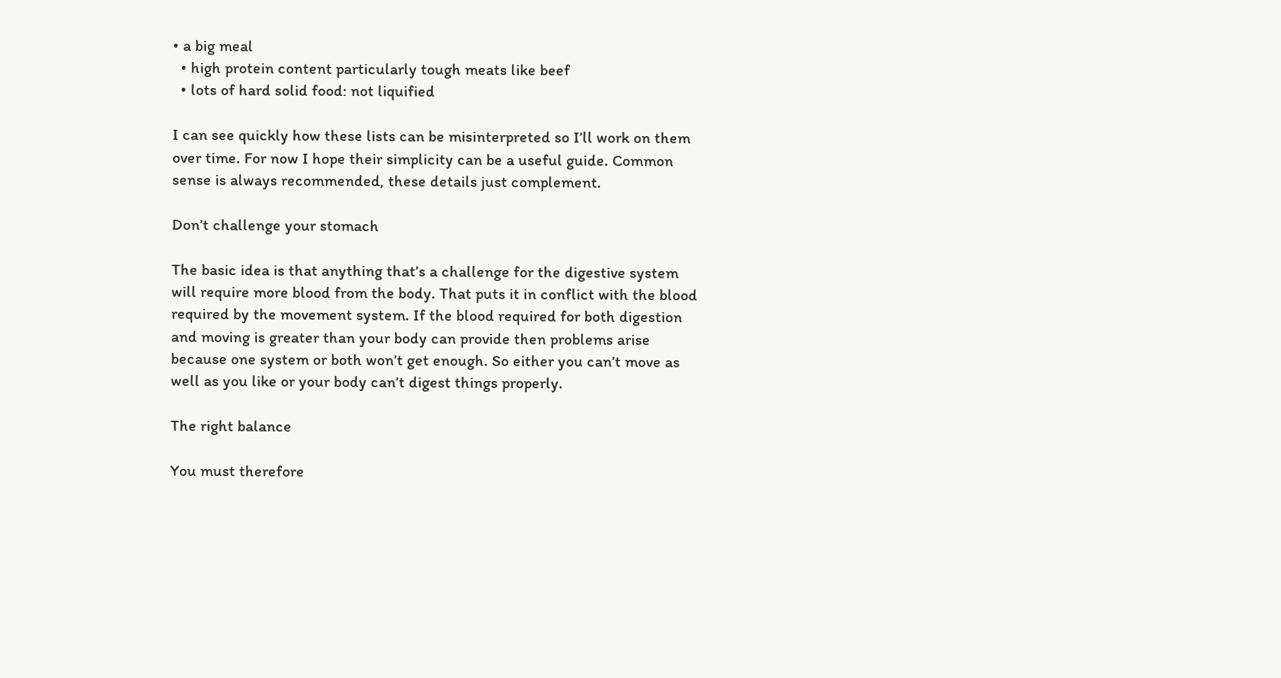• a big meal
  • high protein content particularly tough meats like beef
  • lots of hard solid food: not liquified

I can see quickly how these lists can be misinterpreted so I’ll work on them over time. For now I hope their simplicity can be a useful guide. Common sense is always recommended, these details just complement.

Don’t challenge your stomach

The basic idea is that anything that’s a challenge for the digestive system will require more blood from the body. That puts it in conflict with the blood required by the movement system. If the blood required for both digestion and moving is greater than your body can provide then problems arise because one system or both won’t get enough. So either you can’t move as well as you like or your body can’t digest things properly.

The right balance

You must therefore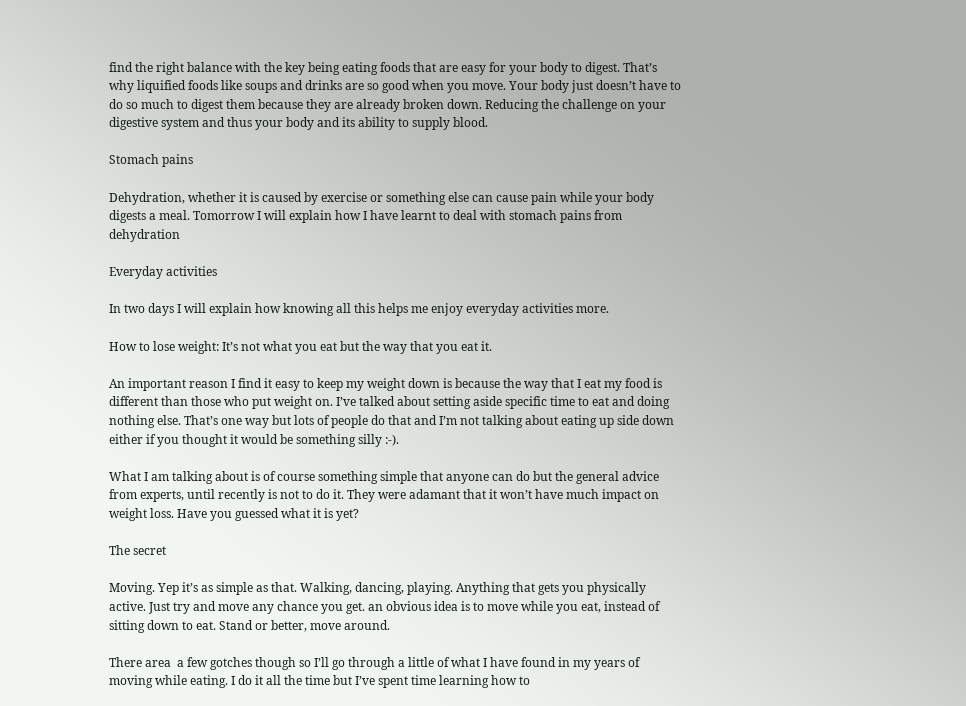find the right balance with the key being eating foods that are easy for your body to digest. That’s why liquified foods like soups and drinks are so good when you move. Your body just doesn’t have to do so much to digest them because they are already broken down. Reducing the challenge on your digestive system and thus your body and its ability to supply blood.

Stomach pains

Dehydration, whether it is caused by exercise or something else can cause pain while your body digests a meal. Tomorrow I will explain how I have learnt to deal with stomach pains from dehydration

Everyday activities

In two days I will explain how knowing all this helps me enjoy everyday activities more.

How to lose weight: It’s not what you eat but the way that you eat it.

An important reason I find it easy to keep my weight down is because the way that I eat my food is different than those who put weight on. I’ve talked about setting aside specific time to eat and doing nothing else. That’s one way but lots of people do that and I’m not talking about eating up side down either if you thought it would be something silly :-).

What I am talking about is of course something simple that anyone can do but the general advice from experts, until recently is not to do it. They were adamant that it won’t have much impact on weight loss. Have you guessed what it is yet?

The secret

Moving. Yep it’s as simple as that. Walking, dancing, playing. Anything that gets you physically active. Just try and move any chance you get. an obvious idea is to move while you eat, instead of sitting down to eat. Stand or better, move around.

There area  a few gotches though so I’ll go through a little of what I have found in my years of moving while eating. I do it all the time but I’ve spent time learning how to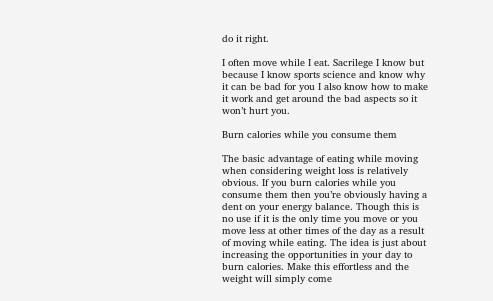do it right.

I often move while I eat. Sacrilege I know but because I know sports science and know why it can be bad for you I also know how to make it work and get around the bad aspects so it won’t hurt you.

Burn calories while you consume them

The basic advantage of eating while moving when considering weight loss is relatively obvious. If you burn calories while you consume them then you’re obviously having a dent on your energy balance. Though this is no use if it is the only time you move or you move less at other times of the day as a result of moving while eating. The idea is just about increasing the opportunities in your day to burn calories. Make this effortless and the weight will simply come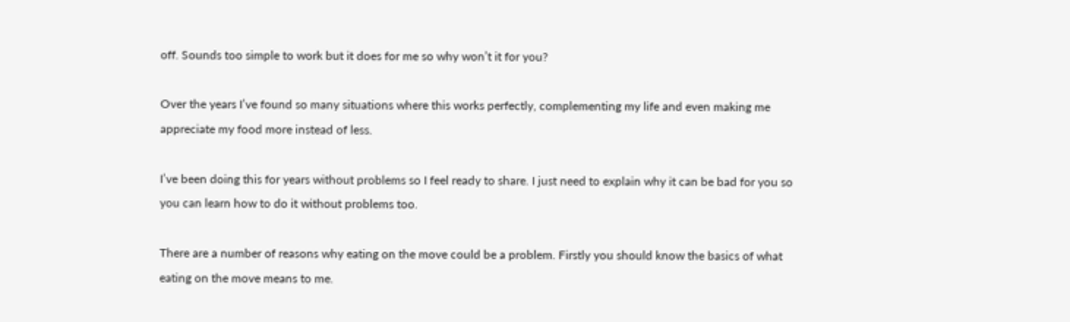off. Sounds too simple to work but it does for me so why won’t it for you?

Over the years I’ve found so many situations where this works perfectly, complementing my life and even making me appreciate my food more instead of less.

I’ve been doing this for years without problems so I feel ready to share. I just need to explain why it can be bad for you so you can learn how to do it without problems too.

There are a number of reasons why eating on the move could be a problem. Firstly you should know the basics of what eating on the move means to me.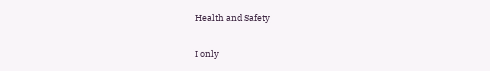Health and Safety

I only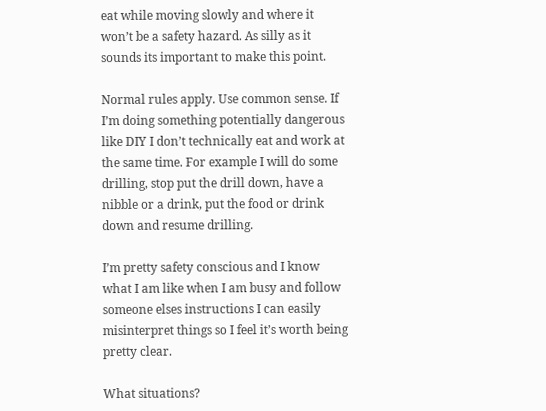eat while moving slowly and where it won’t be a safety hazard. As silly as it sounds its important to make this point.

Normal rules apply. Use common sense. If I’m doing something potentially dangerous like DIY I don’t technically eat and work at the same time. For example I will do some drilling, stop put the drill down, have a nibble or a drink, put the food or drink down and resume drilling.

I’m pretty safety conscious and I know what I am like when I am busy and follow someone elses instructions I can easily misinterpret things so I feel it’s worth being pretty clear.

What situations?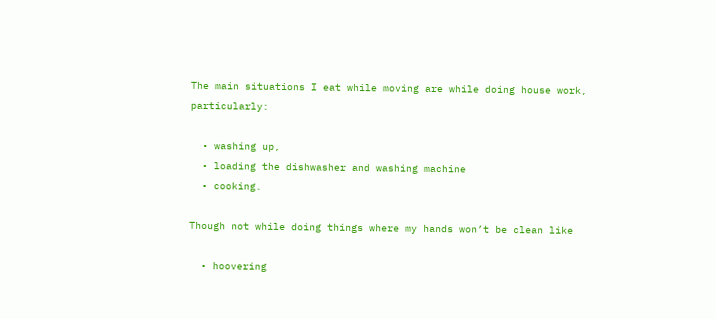The main situations I eat while moving are while doing house work, particularly:

  • washing up,
  • loading the dishwasher and washing machine
  • cooking.

Though not while doing things where my hands won’t be clean like

  • hoovering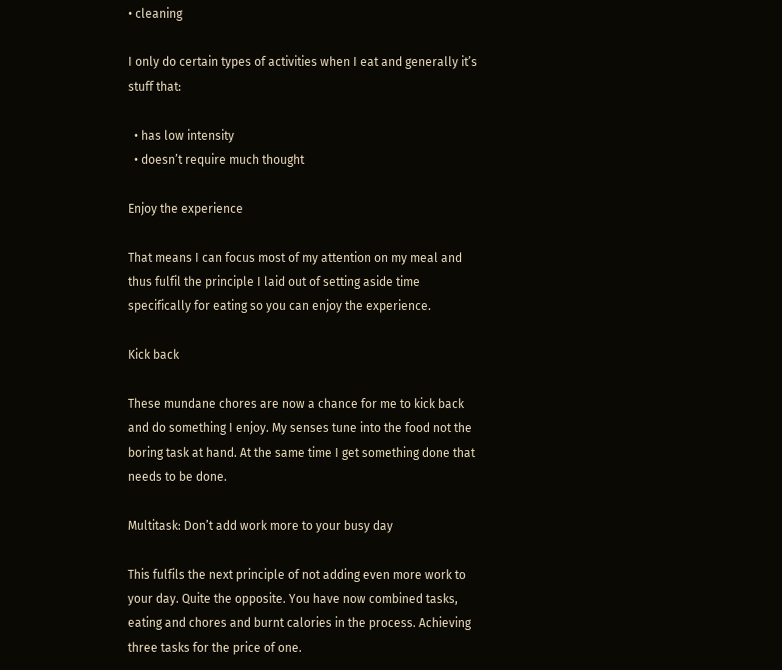• cleaning

I only do certain types of activities when I eat and generally it’s stuff that:

  • has low intensity
  • doesn’t require much thought

Enjoy the experience

That means I can focus most of my attention on my meal and thus fulfil the principle I laid out of setting aside time specifically for eating so you can enjoy the experience.

Kick back

These mundane chores are now a chance for me to kick back and do something I enjoy. My senses tune into the food not the boring task at hand. At the same time I get something done that needs to be done.

Multitask: Don’t add work more to your busy day

This fulfils the next principle of not adding even more work to your day. Quite the opposite. You have now combined tasks, eating and chores and burnt calories in the process. Achieving three tasks for the price of one.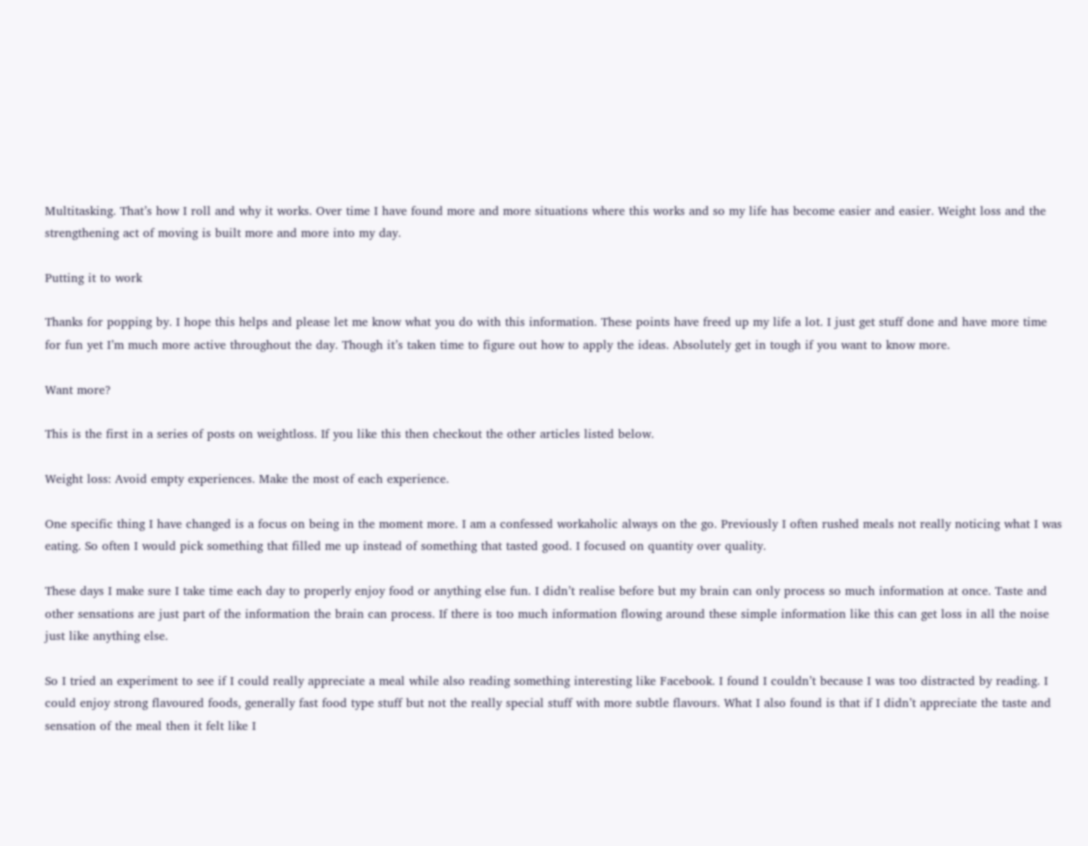Multitasking. That’s how I roll and why it works. Over time I have found more and more situations where this works and so my life has become easier and easier. Weight loss and the strengthening act of moving is built more and more into my day.

Putting it to work

Thanks for popping by. I hope this helps and please let me know what you do with this information. These points have freed up my life a lot. I just get stuff done and have more time for fun yet I’m much more active throughout the day. Though it’s taken time to figure out how to apply the ideas. Absolutely get in tough if you want to know more.

Want more?

This is the first in a series of posts on weightloss. If you like this then checkout the other articles listed below.

Weight loss: Avoid empty experiences. Make the most of each experience.

One specific thing I have changed is a focus on being in the moment more. I am a confessed workaholic always on the go. Previously I often rushed meals not really noticing what I was eating. So often I would pick something that filled me up instead of something that tasted good. I focused on quantity over quality.

These days I make sure I take time each day to properly enjoy food or anything else fun. I didn’t realise before but my brain can only process so much information at once. Taste and other sensations are just part of the information the brain can process. If there is too much information flowing around these simple information like this can get loss in all the noise just like anything else.

So I tried an experiment to see if I could really appreciate a meal while also reading something interesting like Facebook. I found I couldn’t because I was too distracted by reading. I could enjoy strong flavoured foods, generally fast food type stuff but not the really special stuff with more subtle flavours. What I also found is that if I didn’t appreciate the taste and sensation of the meal then it felt like I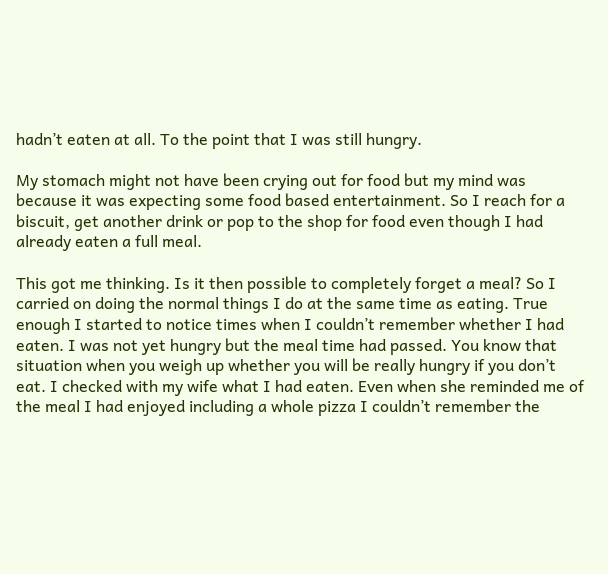hadn’t eaten at all. To the point that I was still hungry.

My stomach might not have been crying out for food but my mind was because it was expecting some food based entertainment. So I reach for a biscuit, get another drink or pop to the shop for food even though I had already eaten a full meal.

This got me thinking. Is it then possible to completely forget a meal? So I carried on doing the normal things I do at the same time as eating. True enough I started to notice times when I couldn’t remember whether I had eaten. I was not yet hungry but the meal time had passed. You know that situation when you weigh up whether you will be really hungry if you don’t eat. I checked with my wife what I had eaten. Even when she reminded me of the meal I had enjoyed including a whole pizza I couldn’t remember the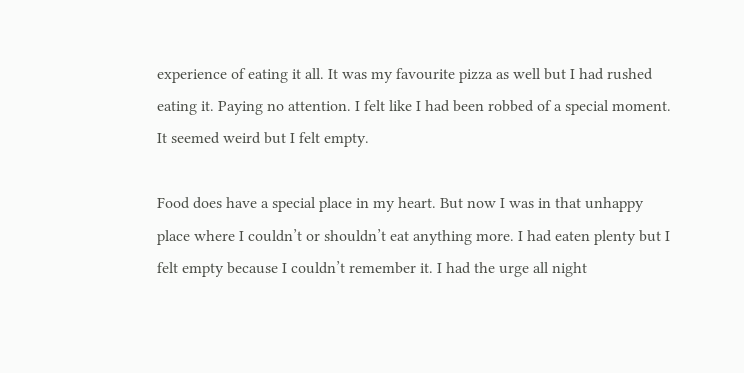experience of eating it all. It was my favourite pizza as well but I had rushed eating it. Paying no attention. I felt like I had been robbed of a special moment. It seemed weird but I felt empty.

Food does have a special place in my heart. But now I was in that unhappy place where I couldn’t or shouldn’t eat anything more. I had eaten plenty but I felt empty because I couldn’t remember it. I had the urge all night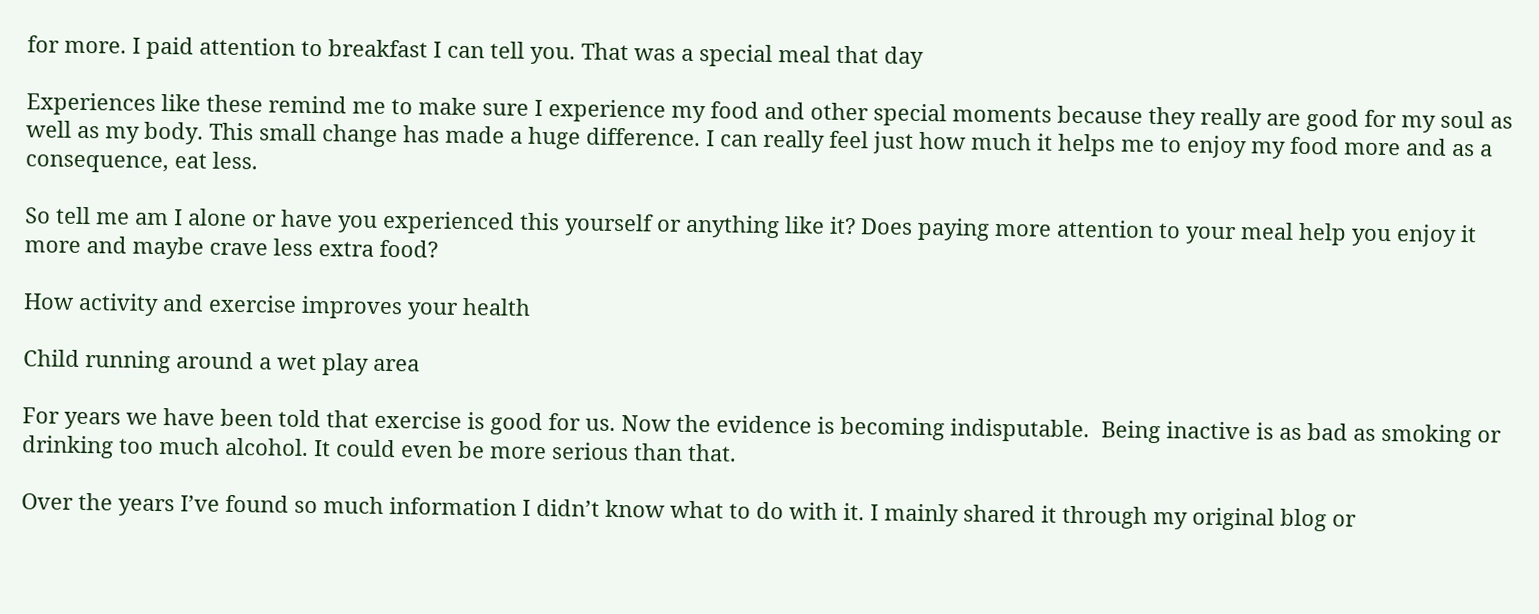for more. I paid attention to breakfast I can tell you. That was a special meal that day

Experiences like these remind me to make sure I experience my food and other special moments because they really are good for my soul as well as my body. This small change has made a huge difference. I can really feel just how much it helps me to enjoy my food more and as a consequence, eat less.

So tell me am I alone or have you experienced this yourself or anything like it? Does paying more attention to your meal help you enjoy it more and maybe crave less extra food?

How activity and exercise improves your health

Child running around a wet play area

For years we have been told that exercise is good for us. Now the evidence is becoming indisputable.  Being inactive is as bad as smoking or drinking too much alcohol. It could even be more serious than that.

Over the years I’ve found so much information I didn’t know what to do with it. I mainly shared it through my original blog or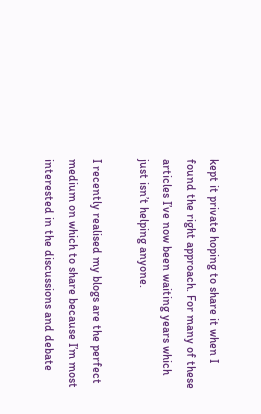kept it private hoping to share it when I found the right approach. For many of these articles I’ve now been waiting years which just isn’t helping anyone.

I recently realised my blogs are the perfect medium on which to share because I’m most interested in the discussions and debate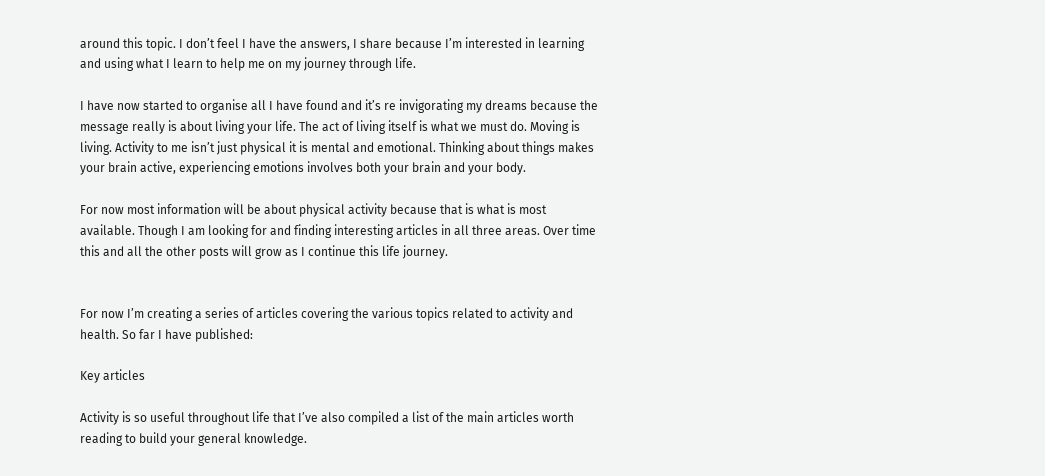around this topic. I don’t feel I have the answers, I share because I’m interested in learning and using what I learn to help me on my journey through life.

I have now started to organise all I have found and it’s re invigorating my dreams because the message really is about living your life. The act of living itself is what we must do. Moving is living. Activity to me isn’t just physical it is mental and emotional. Thinking about things makes your brain active, experiencing emotions involves both your brain and your body.

For now most information will be about physical activity because that is what is most available. Though I am looking for and finding interesting articles in all three areas. Over time this and all the other posts will grow as I continue this life journey.


For now I’m creating a series of articles covering the various topics related to activity and health. So far I have published:

Key articles

Activity is so useful throughout life that I’ve also compiled a list of the main articles worth reading to build your general knowledge.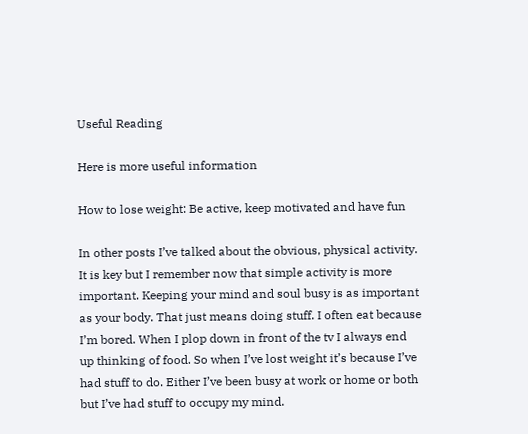Useful Reading

Here is more useful information

How to lose weight: Be active, keep motivated and have fun

In other posts I’ve talked about the obvious, physical activity. It is key but I remember now that simple activity is more important. Keeping your mind and soul busy is as important as your body. That just means doing stuff. I often eat because I’m bored. When I plop down in front of the tv I always end up thinking of food. So when I’ve lost weight it’s because I’ve had stuff to do. Either I’ve been busy at work or home or both but I’ve had stuff to occupy my mind.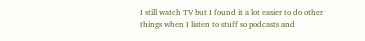I still watch TV but I found it a lot easier to do other things when I listen to stuff so podcasts and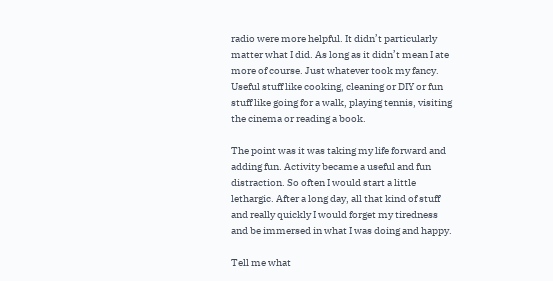radio were more helpful. It didn’t particularly matter what I did. As long as it didn’t mean I ate more of course. Just whatever took my fancy. Useful stuff like cooking, cleaning or DIY or fun stuff like going for a walk, playing tennis, visiting the cinema or reading a book.

The point was it was taking my life forward and adding fun. Activity became a useful and fun distraction. So often I would start a little lethargic. After a long day, all that kind of stuff and really quickly I would forget my tiredness and be immersed in what I was doing and happy.

Tell me what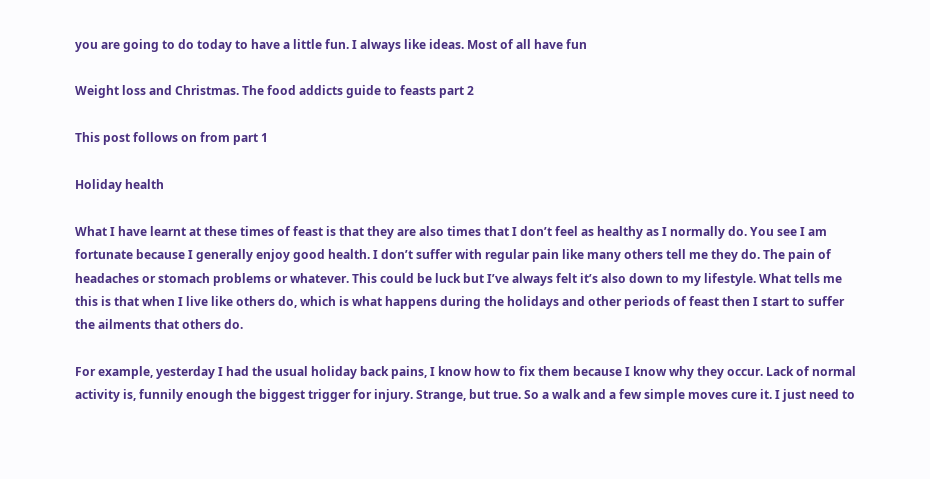you are going to do today to have a little fun. I always like ideas. Most of all have fun

Weight loss and Christmas. The food addicts guide to feasts part 2

This post follows on from part 1

Holiday health

What I have learnt at these times of feast is that they are also times that I don’t feel as healthy as I normally do. You see I am fortunate because I generally enjoy good health. I don’t suffer with regular pain like many others tell me they do. The pain of headaches or stomach problems or whatever. This could be luck but I’ve always felt it’s also down to my lifestyle. What tells me this is that when I live like others do, which is what happens during the holidays and other periods of feast then I start to suffer the ailments that others do.

For example, yesterday I had the usual holiday back pains, I know how to fix them because I know why they occur. Lack of normal activity is, funnily enough the biggest trigger for injury. Strange, but true. So a walk and a few simple moves cure it. I just need to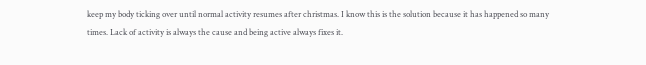keep my body ticking over until normal activity resumes after christmas. I know this is the solution because it has happened so many times. Lack of activity is always the cause and being active always fixes it.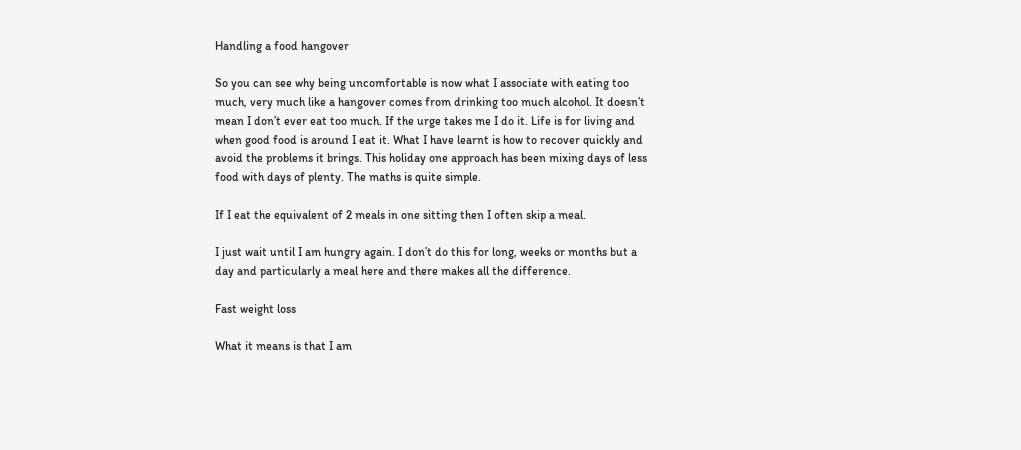Handling a food hangover

So you can see why being uncomfortable is now what I associate with eating too much, very much like a hangover comes from drinking too much alcohol. It doesn’t mean I don’t ever eat too much. If the urge takes me I do it. Life is for living and when good food is around I eat it. What I have learnt is how to recover quickly and avoid the problems it brings. This holiday one approach has been mixing days of less food with days of plenty. The maths is quite simple.

If I eat the equivalent of 2 meals in one sitting then I often skip a meal.

I just wait until I am hungry again. I don’t do this for long, weeks or months but a day and particularly a meal here and there makes all the difference.

Fast weight loss

What it means is that I am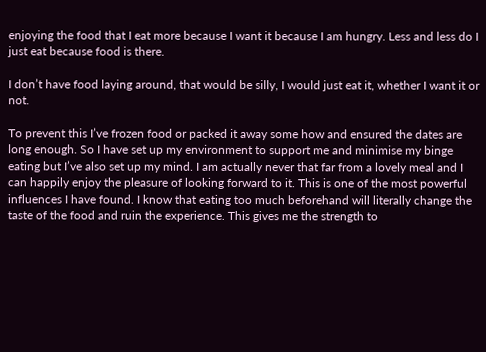enjoying the food that I eat more because I want it because I am hungry. Less and less do I just eat because food is there.

I don’t have food laying around, that would be silly, I would just eat it, whether I want it or not.

To prevent this I’ve frozen food or packed it away some how and ensured the dates are long enough. So I have set up my environment to support me and minimise my binge eating but I’ve also set up my mind. I am actually never that far from a lovely meal and I can happily enjoy the pleasure of looking forward to it. This is one of the most powerful influences I have found. I know that eating too much beforehand will literally change the taste of the food and ruin the experience. This gives me the strength to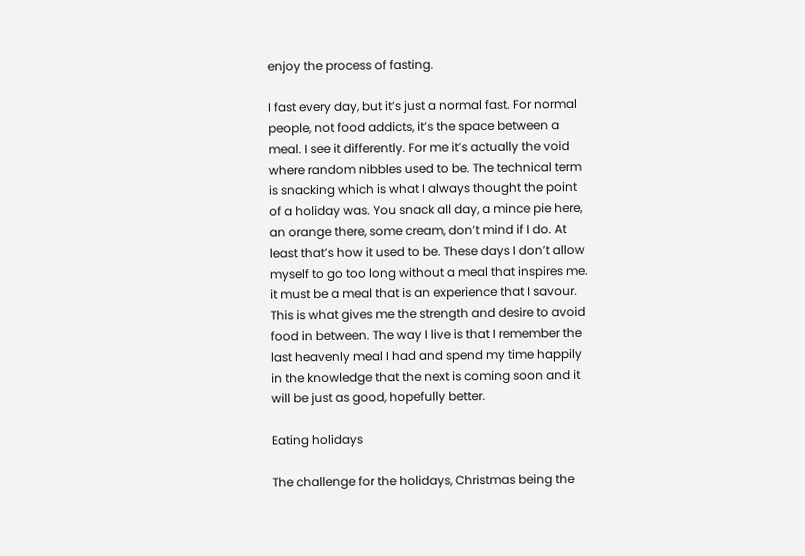enjoy the process of fasting.

I fast every day, but it’s just a normal fast. For normal people, not food addicts, it’s the space between a meal. I see it differently. For me it’s actually the void where random nibbles used to be. The technical term is snacking which is what I always thought the point of a holiday was. You snack all day, a mince pie here, an orange there, some cream, don’t mind if I do. At least that’s how it used to be. These days I don’t allow myself to go too long without a meal that inspires me. it must be a meal that is an experience that I savour. This is what gives me the strength and desire to avoid food in between. The way I live is that I remember the last heavenly meal I had and spend my time happily in the knowledge that the next is coming soon and it will be just as good, hopefully better.

Eating holidays

The challenge for the holidays, Christmas being the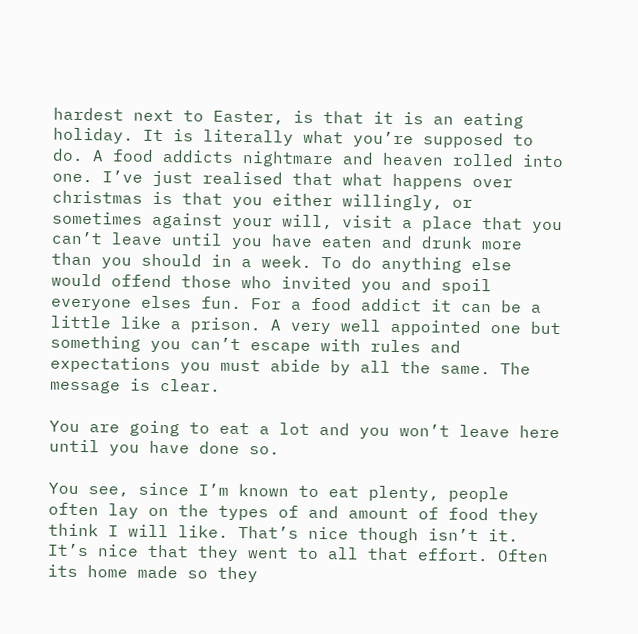hardest next to Easter, is that it is an eating holiday. It is literally what you’re supposed to do. A food addicts nightmare and heaven rolled into one. I’ve just realised that what happens over christmas is that you either willingly, or sometimes against your will, visit a place that you can’t leave until you have eaten and drunk more than you should in a week. To do anything else would offend those who invited you and spoil everyone elses fun. For a food addict it can be a little like a prison. A very well appointed one but something you can’t escape with rules and expectations you must abide by all the same. The message is clear.

You are going to eat a lot and you won’t leave here until you have done so.

You see, since I’m known to eat plenty, people often lay on the types of and amount of food they think I will like. That’s nice though isn’t it. It’s nice that they went to all that effort. Often its home made so they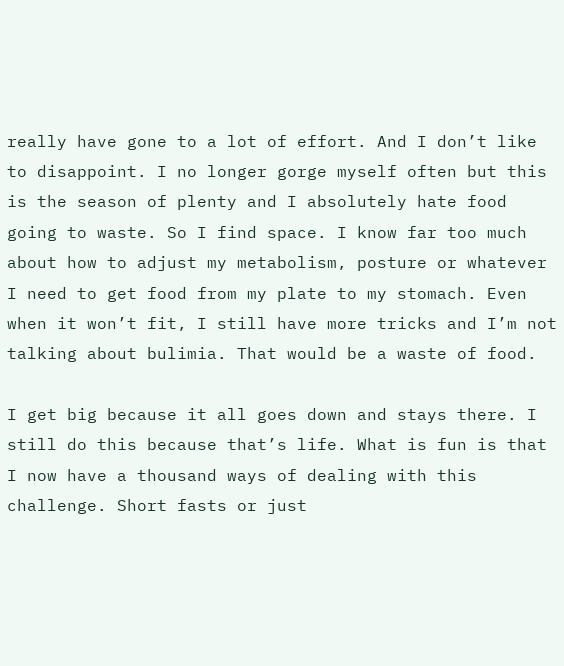really have gone to a lot of effort. And I don’t like to disappoint. I no longer gorge myself often but this is the season of plenty and I absolutely hate food going to waste. So I find space. I know far too much about how to adjust my metabolism, posture or whatever I need to get food from my plate to my stomach. Even when it won’t fit, I still have more tricks and I’m not talking about bulimia. That would be a waste of food.

I get big because it all goes down and stays there. I still do this because that’s life. What is fun is that I now have a thousand ways of dealing with this challenge. Short fasts or just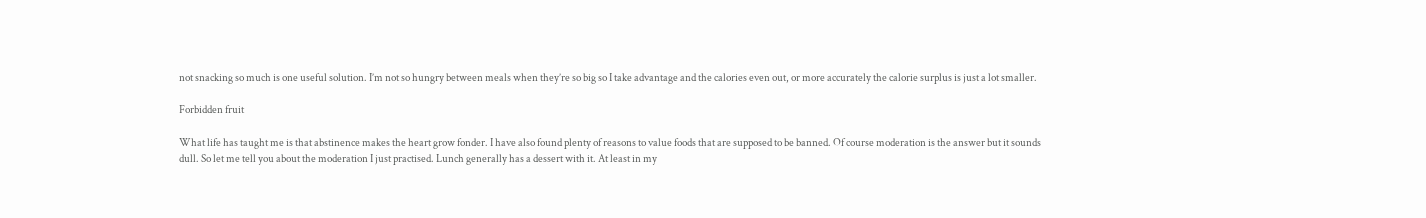not snacking so much is one useful solution. I’m not so hungry between meals when they’re so big so I take advantage and the calories even out, or more accurately the calorie surplus is just a lot smaller.

Forbidden fruit

What life has taught me is that abstinence makes the heart grow fonder. I have also found plenty of reasons to value foods that are supposed to be banned. Of course moderation is the answer but it sounds dull. So let me tell you about the moderation I just practised. Lunch generally has a dessert with it. At least in my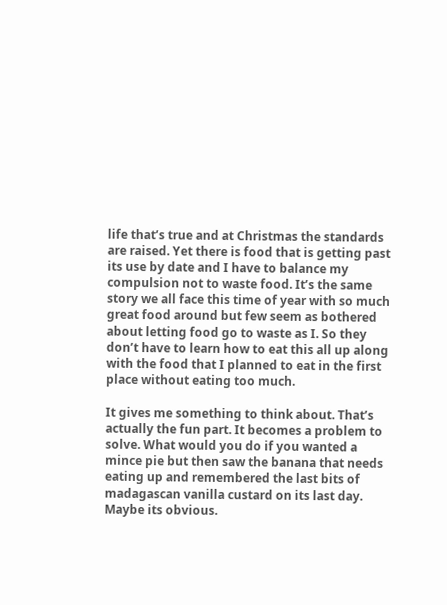life that’s true and at Christmas the standards are raised. Yet there is food that is getting past its use by date and I have to balance my compulsion not to waste food. It’s the same story we all face this time of year with so much great food around but few seem as bothered about letting food go to waste as I. So they don’t have to learn how to eat this all up along with the food that I planned to eat in the first place without eating too much.

It gives me something to think about. That’s actually the fun part. It becomes a problem to solve. What would you do if you wanted a mince pie but then saw the banana that needs eating up and remembered the last bits of madagascan vanilla custard on its last day. Maybe its obvious.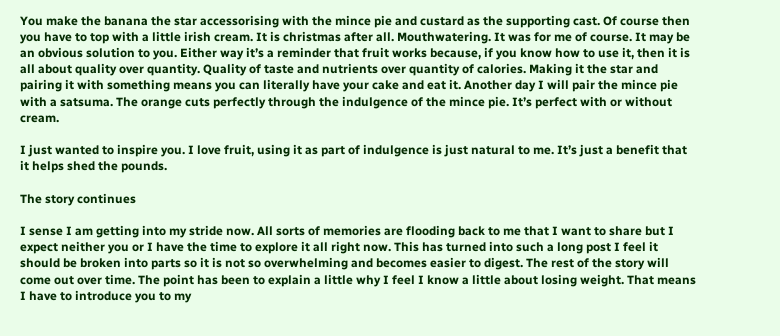You make the banana the star accessorising with the mince pie and custard as the supporting cast. Of course then you have to top with a little irish cream. It is christmas after all. Mouthwatering. It was for me of course. It may be an obvious solution to you. Either way it’s a reminder that fruit works because, if you know how to use it, then it is all about quality over quantity. Quality of taste and nutrients over quantity of calories. Making it the star and pairing it with something means you can literally have your cake and eat it. Another day I will pair the mince pie with a satsuma. The orange cuts perfectly through the indulgence of the mince pie. It’s perfect with or without cream.

I just wanted to inspire you. I love fruit, using it as part of indulgence is just natural to me. It’s just a benefit that it helps shed the pounds.

The story continues

I sense I am getting into my stride now. All sorts of memories are flooding back to me that I want to share but I expect neither you or I have the time to explore it all right now. This has turned into such a long post I feel it should be broken into parts so it is not so overwhelming and becomes easier to digest. The rest of the story will come out over time. The point has been to explain a little why I feel I know a little about losing weight. That means I have to introduce you to my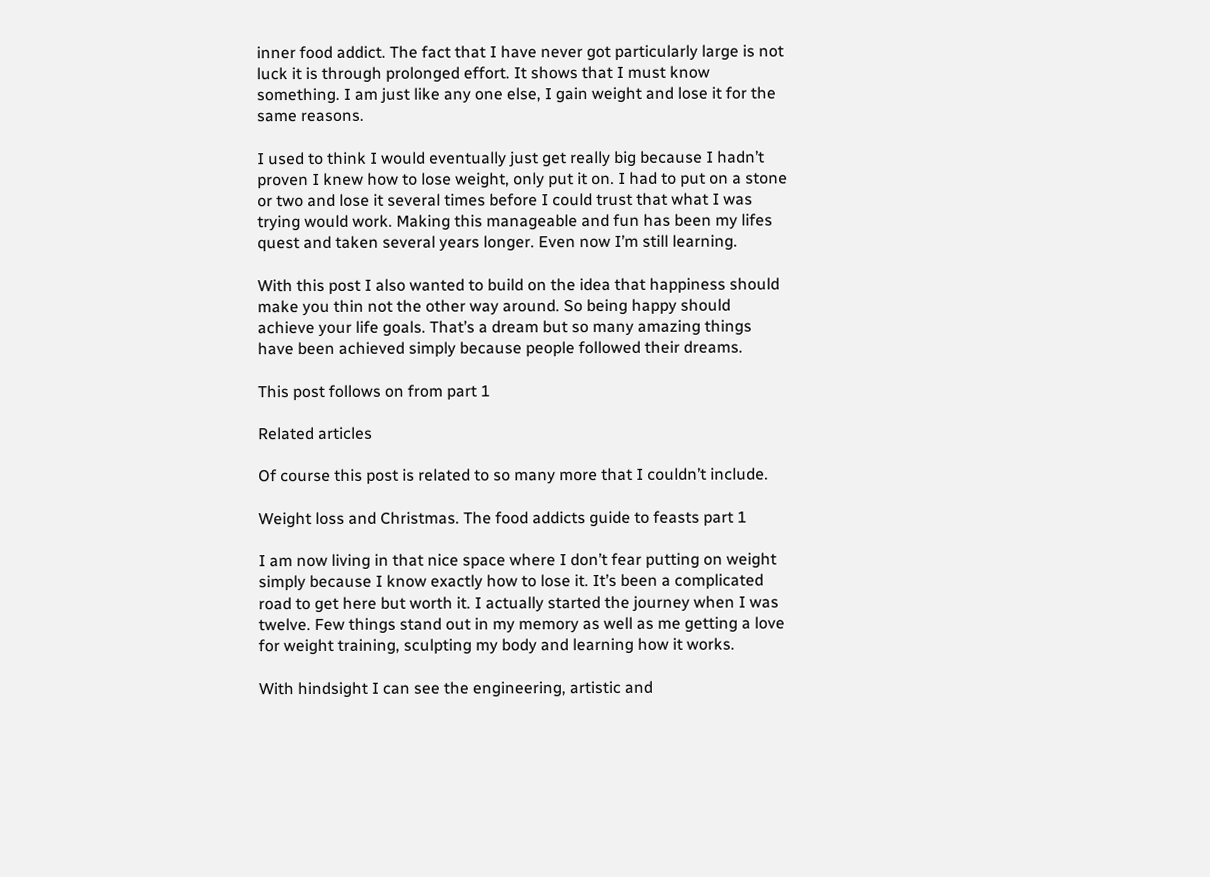inner food addict. The fact that I have never got particularly large is not luck it is through prolonged effort. It shows that I must know something. I am just like any one else, I gain weight and lose it for the same reasons.

I used to think I would eventually just get really big because I hadn’t proven I knew how to lose weight, only put it on. I had to put on a stone or two and lose it several times before I could trust that what I was trying would work. Making this manageable and fun has been my lifes quest and taken several years longer. Even now I’m still learning.

With this post I also wanted to build on the idea that happiness should make you thin not the other way around. So being happy should achieve your life goals. That’s a dream but so many amazing things have been achieved simply because people followed their dreams.

This post follows on from part 1

Related articles

Of course this post is related to so many more that I couldn’t include.

Weight loss and Christmas. The food addicts guide to feasts part 1

I am now living in that nice space where I don’t fear putting on weight simply because I know exactly how to lose it. It’s been a complicated road to get here but worth it. I actually started the journey when I was twelve. Few things stand out in my memory as well as me getting a love for weight training, sculpting my body and learning how it works.

With hindsight I can see the engineering, artistic and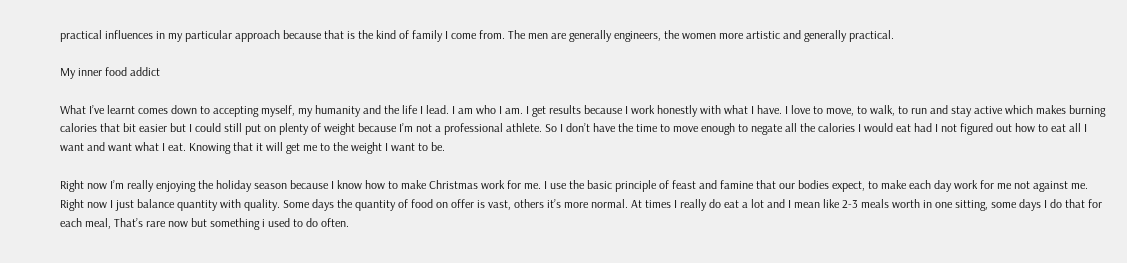practical influences in my particular approach because that is the kind of family I come from. The men are generally engineers, the women more artistic and generally practical.

My inner food addict

What I’ve learnt comes down to accepting myself, my humanity and the life I lead. I am who I am. I get results because I work honestly with what I have. I love to move, to walk, to run and stay active which makes burning calories that bit easier but I could still put on plenty of weight because I’m not a professional athlete. So I don’t have the time to move enough to negate all the calories I would eat had I not figured out how to eat all I want and want what I eat. Knowing that it will get me to the weight I want to be.

Right now I’m really enjoying the holiday season because I know how to make Christmas work for me. I use the basic principle of feast and famine that our bodies expect, to make each day work for me not against me. Right now I just balance quantity with quality. Some days the quantity of food on offer is vast, others it’s more normal. At times I really do eat a lot and I mean like 2-3 meals worth in one sitting, some days I do that for each meal, That’s rare now but something i used to do often.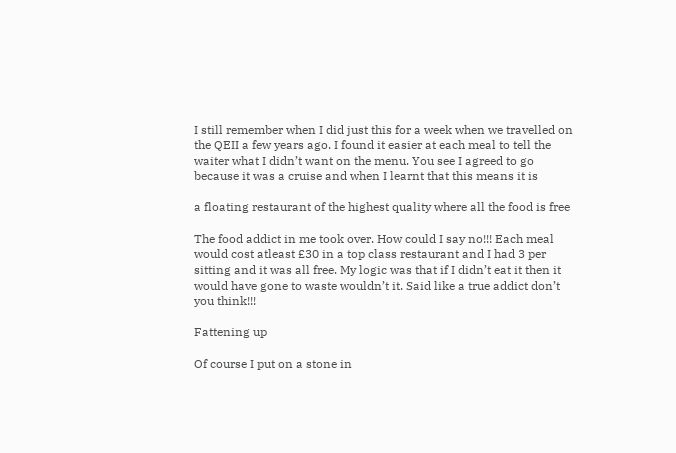I still remember when I did just this for a week when we travelled on the QEII a few years ago. I found it easier at each meal to tell the waiter what I didn’t want on the menu. You see I agreed to go because it was a cruise and when I learnt that this means it is

a floating restaurant of the highest quality where all the food is free

The food addict in me took over. How could I say no!!! Each meal would cost atleast £30 in a top class restaurant and I had 3 per sitting and it was all free. My logic was that if I didn’t eat it then it would have gone to waste wouldn’t it. Said like a true addict don’t you think!!!

Fattening up

Of course I put on a stone in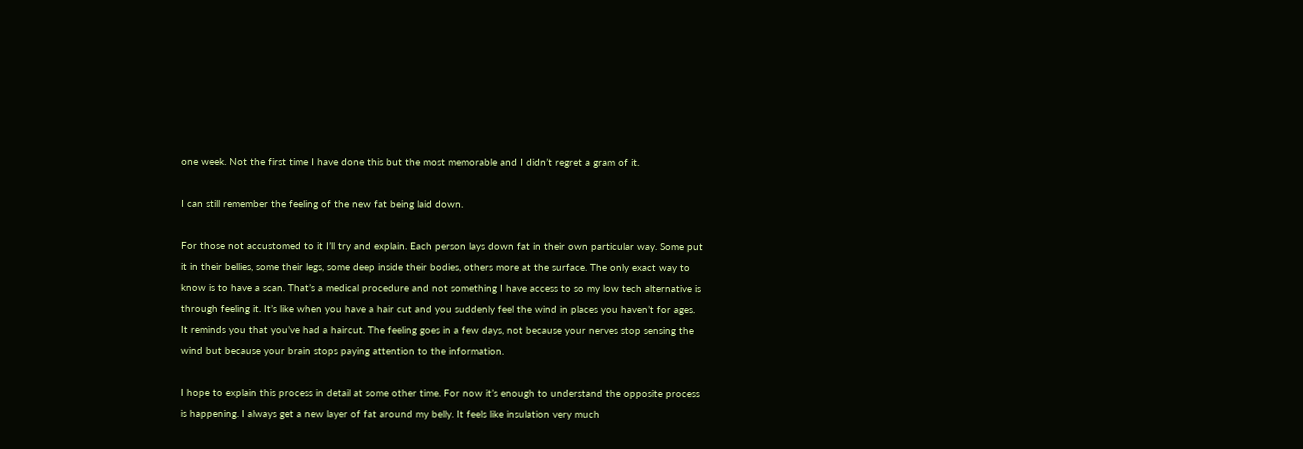one week. Not the first time I have done this but the most memorable and I didn’t regret a gram of it.

I can still remember the feeling of the new fat being laid down.

For those not accustomed to it I’ll try and explain. Each person lays down fat in their own particular way. Some put it in their bellies, some their legs, some deep inside their bodies, others more at the surface. The only exact way to know is to have a scan. That’s a medical procedure and not something I have access to so my low tech alternative is through feeling it. It’s like when you have a hair cut and you suddenly feel the wind in places you haven’t for ages. It reminds you that you’ve had a haircut. The feeling goes in a few days, not because your nerves stop sensing the wind but because your brain stops paying attention to the information.

I hope to explain this process in detail at some other time. For now it’s enough to understand the opposite process is happening. I always get a new layer of fat around my belly. It feels like insulation very much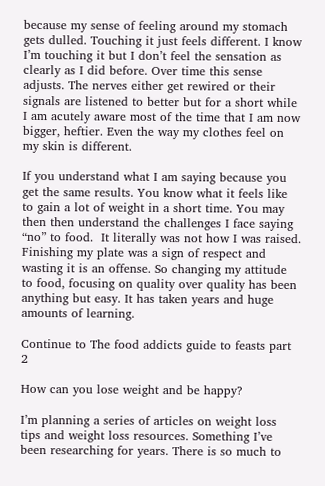because my sense of feeling around my stomach gets dulled. Touching it just feels different. I know I’m touching it but I don’t feel the sensation as clearly as I did before. Over time this sense adjusts. The nerves either get rewired or their signals are listened to better but for a short while I am acutely aware most of the time that I am now bigger, heftier. Even the way my clothes feel on my skin is different.

If you understand what I am saying because you get the same results. You know what it feels like to gain a lot of weight in a short time. You may then then understand the challenges I face saying “no” to food.  It literally was not how I was raised. Finishing my plate was a sign of respect and wasting it is an offense. So changing my attitude to food, focusing on quality over quality has been anything but easy. It has taken years and huge amounts of learning.

Continue to The food addicts guide to feasts part 2

How can you lose weight and be happy?

I’m planning a series of articles on weight loss tips and weight loss resources. Something I’ve been researching for years. There is so much to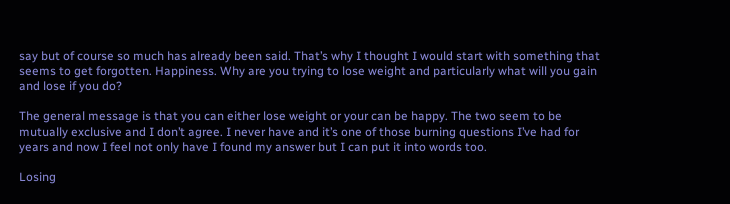say but of course so much has already been said. That’s why I thought I would start with something that seems to get forgotten. Happiness. Why are you trying to lose weight and particularly what will you gain and lose if you do?

The general message is that you can either lose weight or your can be happy. The two seem to be mutually exclusive and I don’t agree. I never have and it’s one of those burning questions I’ve had for years and now I feel not only have I found my answer but I can put it into words too.

Losing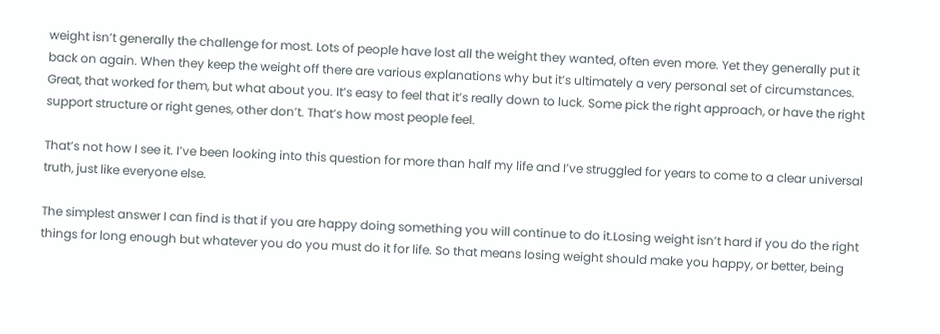weight isn’t generally the challenge for most. Lots of people have lost all the weight they wanted, often even more. Yet they generally put it back on again. When they keep the weight off there are various explanations why but it’s ultimately a very personal set of circumstances. Great, that worked for them, but what about you. It’s easy to feel that it’s really down to luck. Some pick the right approach, or have the right support structure or right genes, other don’t. That’s how most people feel.

That’s not how I see it. I’ve been looking into this question for more than half my life and I’ve struggled for years to come to a clear universal truth, just like everyone else.

The simplest answer I can find is that if you are happy doing something you will continue to do it.Losing weight isn’t hard if you do the right things for long enough but whatever you do you must do it for life. So that means losing weight should make you happy, or better, being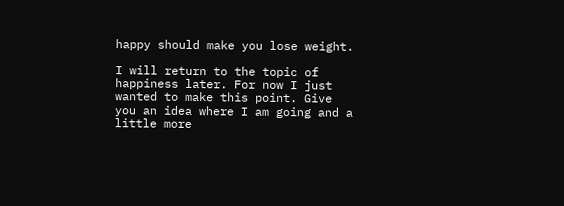happy should make you lose weight.

I will return to the topic of happiness later. For now I just wanted to make this point. Give you an idea where I am going and a little more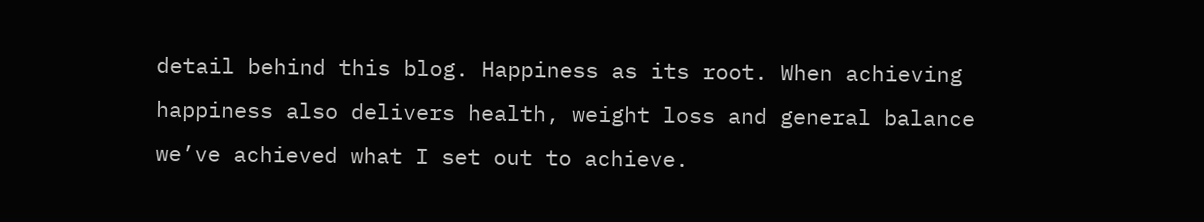detail behind this blog. Happiness as its root. When achieving happiness also delivers health, weight loss and general balance we’ve achieved what I set out to achieve.